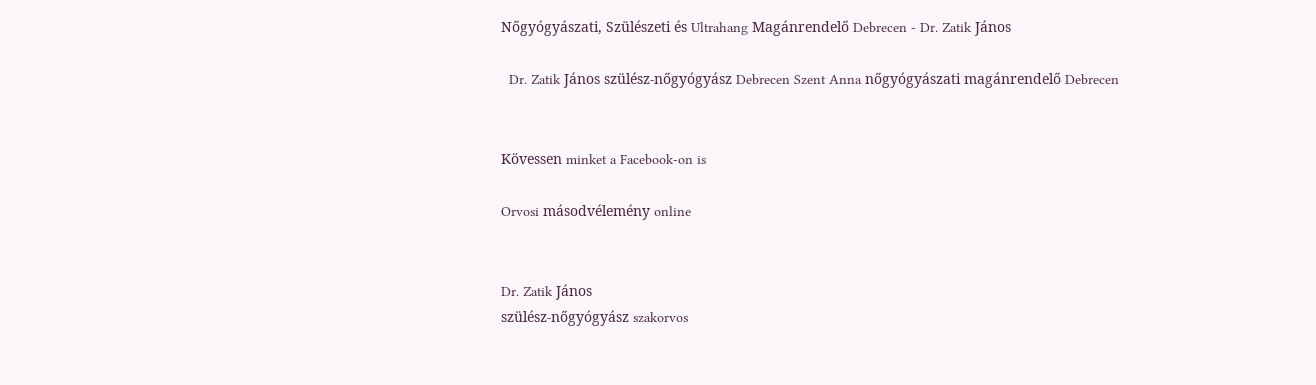Nőgyógyászati, Szülészeti és Ultrahang Magánrendelő Debrecen - Dr. Zatik János

  Dr. Zatik János szülész-nőgyógyász Debrecen Szent Anna nőgyógyászati magánrendelő Debrecen


Kövessen minket a Facebook-on is

Orvosi másodvélemény online


Dr. Zatik János
szülész-nőgyógyász szakorvos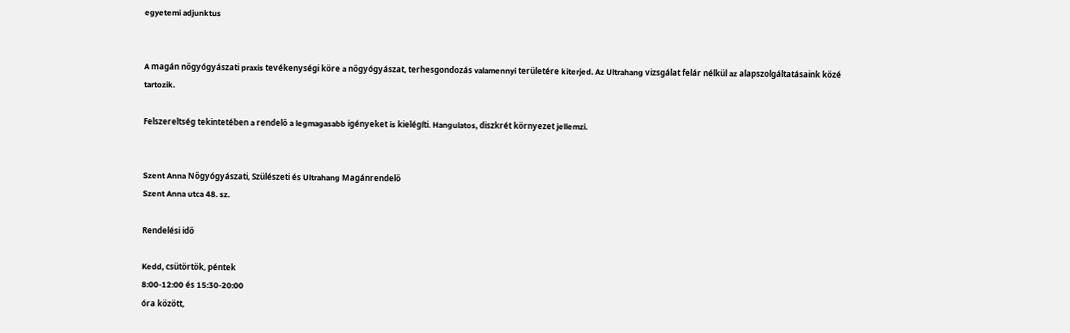egyetemi adjunktus


A magán nőgyógyászati praxis tevékenységi köre a nőgyógyászat, terhesgondozás valamennyi területére kiterjed. Az Ultrahang vizsgálat felár nélkül az alapszolgáltatásaink közé tartozik.

Felszereltség tekintetében a rendelő a legmagasabb igényeket is kielégíti. Hangulatos, diszkrét környezet jellemzi.


Szent Anna Nőgyógyászati, Szülészeti és Ultrahang Magánrendelő
Szent Anna utca 48. sz.

Rendelési idő

Kedd, csütörtök, péntek
8:00-12:00 és 15:30-20:00
óra között,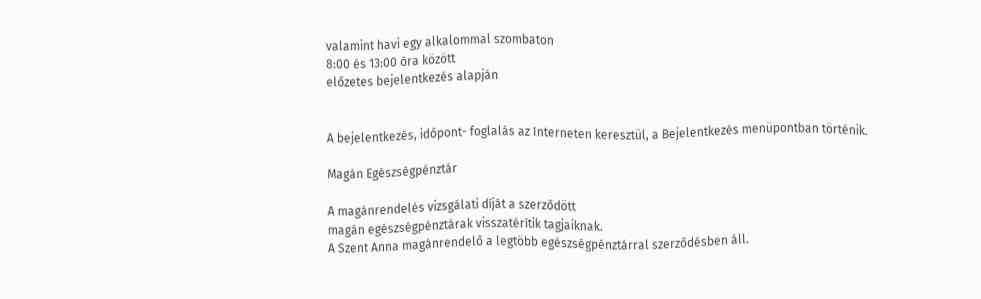valamint havi egy alkalommal szombaton
8:00 és 13:00 óra között
előzetes bejelentkezés alapján


A bejelentkezés, időpont- foglalás az Interneten keresztül, a Bejelentkezés menüpontban történik.

Magán Egészségpénztár

A magánrendelés vizsgálati díját a szerződött
magán egészségpénztárak visszatérítik tagjaiknak.
A Szent Anna magánrendelő a legtöbb egészségpénztárral szerződésben áll.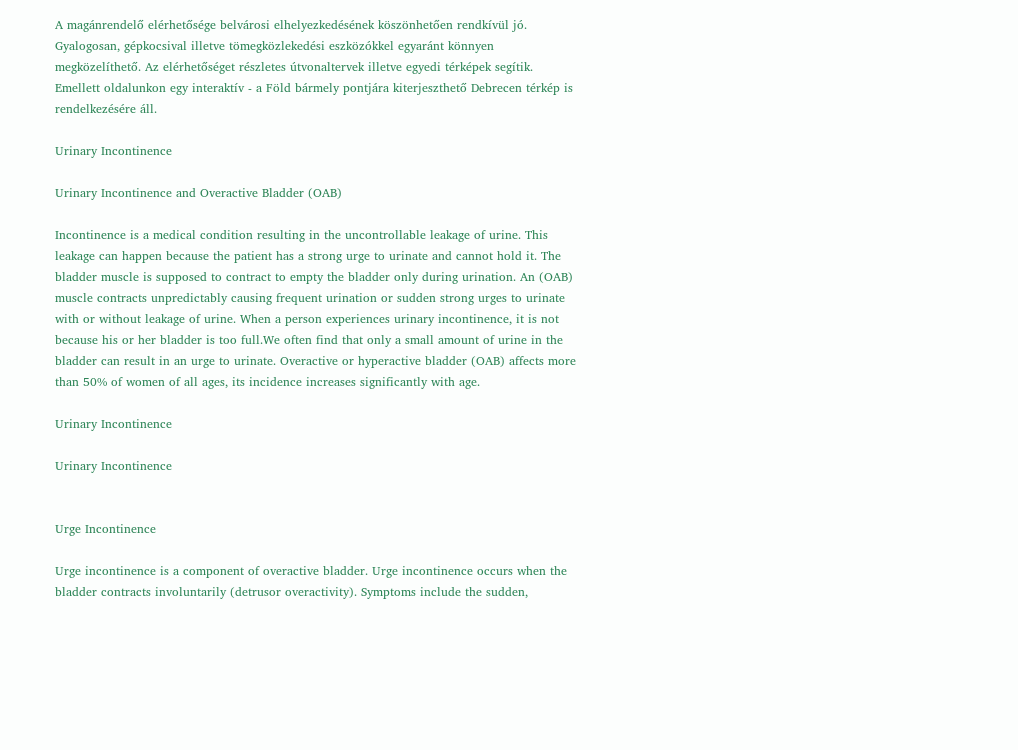A magánrendelő elérhetősége belvárosi elhelyezkedésének köszönhetően rendkívül jó. Gyalogosan, gépkocsival illetve tömegközlekedési eszközókkel egyaránt könnyen megközelíthető. Az elérhetőséget részletes útvonaltervek illetve egyedi térképek segítik.
Emellett oldalunkon egy interaktív - a Föld bármely pontjára kiterjeszthető Debrecen térkép is rendelkezésére áll.

Urinary Incontinence

Urinary Incontinence and Overactive Bladder (OAB)

Incontinence is a medical condition resulting in the uncontrollable leakage of urine. This leakage can happen because the patient has a strong urge to urinate and cannot hold it. The bladder muscle is supposed to contract to empty the bladder only during urination. An (OAB) muscle contracts unpredictably causing frequent urination or sudden strong urges to urinate with or without leakage of urine. When a person experiences urinary incontinence, it is not because his or her bladder is too full.We often find that only a small amount of urine in the bladder can result in an urge to urinate. Overactive or hyperactive bladder (OAB) affects more than 50% of women of all ages, its incidence increases significantly with age.

Urinary Incontinence

Urinary Incontinence


Urge Incontinence

Urge incontinence is a component of overactive bladder. Urge incontinence occurs when the bladder contracts involuntarily (detrusor overactivity). Symptoms include the sudden,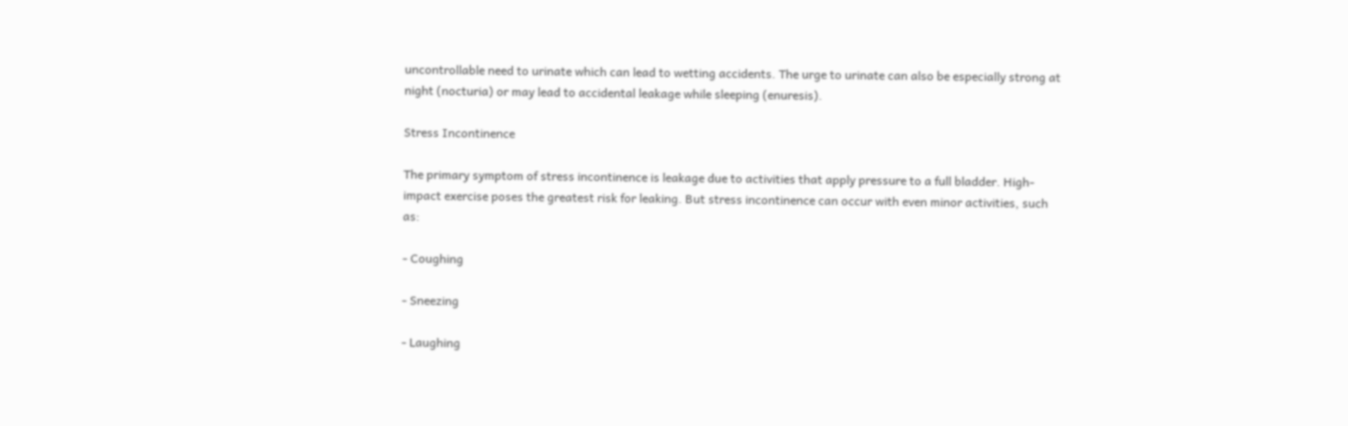uncontrollable need to urinate which can lead to wetting accidents. The urge to urinate can also be especially strong at night (nocturia) or may lead to accidental leakage while sleeping (enuresis).

Stress Incontinence

The primary symptom of stress incontinence is leakage due to activities that apply pressure to a full bladder. High-impact exercise poses the greatest risk for leaking. But stress incontinence can occur with even minor activities, such as:

- Coughing

- Sneezing

- Laughing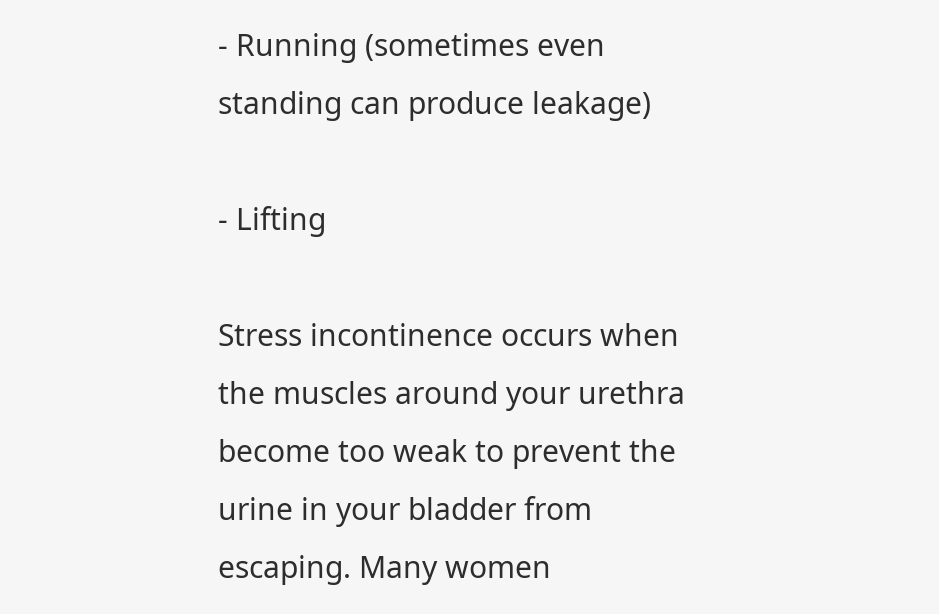- Running (sometimes even standing can produce leakage)

- Lifting

Stress incontinence occurs when the muscles around your urethra become too weak to prevent the urine in your bladder from escaping. Many women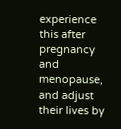experience this after pregnancy and menopause, and adjust their lives by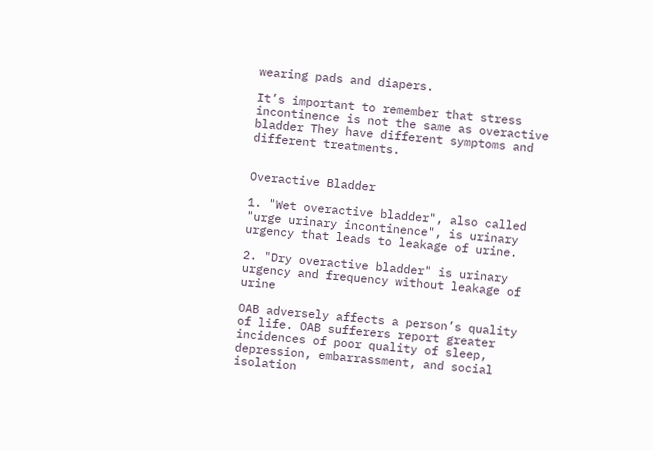wearing pads and diapers.

It’s important to remember that stress incontinence is not the same as overactive bladder They have different symptoms and different treatments.


Overactive Bladder

1. "Wet overactive bladder", also called "urge urinary incontinence", is urinary urgency that leads to leakage of urine.

2. "Dry overactive bladder" is urinary urgency and frequency without leakage of urine

OAB adversely affects a person’s quality of life. OAB sufferers report greater incidences of poor quality of sleep, depression, embarrassment, and social isolation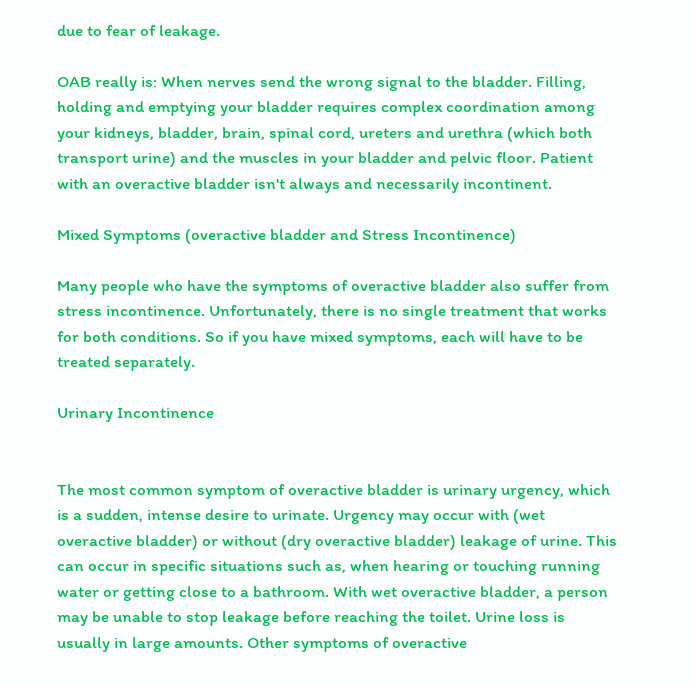due to fear of leakage.

OAB really is: When nerves send the wrong signal to the bladder. Filling, holding and emptying your bladder requires complex coordination among your kidneys, bladder, brain, spinal cord, ureters and urethra (which both transport urine) and the muscles in your bladder and pelvic floor. Patient with an overactive bladder isn't always and necessarily incontinent.

Mixed Symptoms (overactive bladder and Stress Incontinence)

Many people who have the symptoms of overactive bladder also suffer from stress incontinence. Unfortunately, there is no single treatment that works for both conditions. So if you have mixed symptoms, each will have to be treated separately.

Urinary Incontinence


The most common symptom of overactive bladder is urinary urgency, which is a sudden, intense desire to urinate. Urgency may occur with (wet overactive bladder) or without (dry overactive bladder) leakage of urine. This can occur in specific situations such as, when hearing or touching running water or getting close to a bathroom. With wet overactive bladder, a person may be unable to stop leakage before reaching the toilet. Urine loss is usually in large amounts. Other symptoms of overactive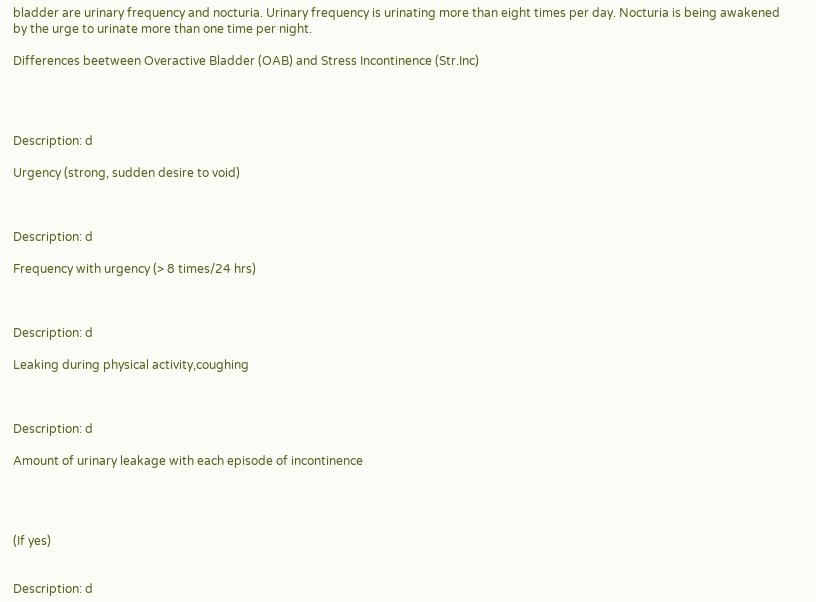bladder are urinary frequency and nocturia. Urinary frequency is urinating more than eight times per day. Nocturia is being awakened by the urge to urinate more than one time per night.

Differences beetween Overactive Bladder (OAB) and Stress Incontinence (Str.Inc)




Description: d

Urgency (strong, sudden desire to void)



Description: d

Frequency with urgency (> 8 times/24 hrs)



Description: d

Leaking during physical activity,coughing



Description: d

Amount of urinary leakage with each episode of incontinence




(If yes)


Description: d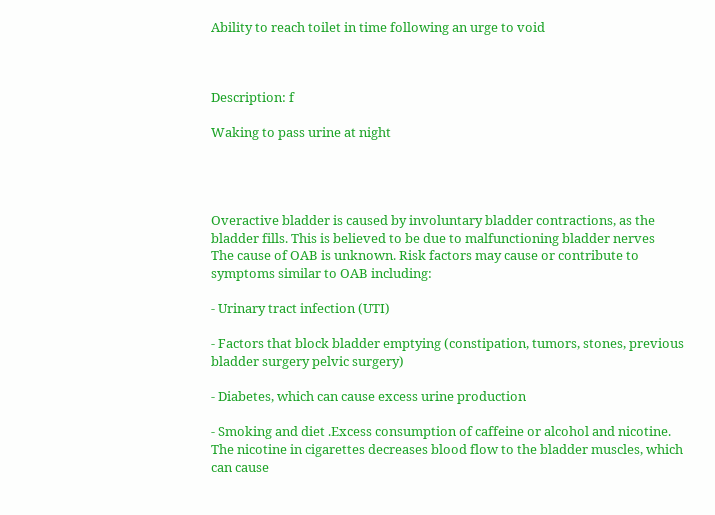Ability to reach toilet in time following an urge to void



Description: f

Waking to pass urine at night




Overactive bladder is caused by involuntary bladder contractions, as the bladder fills. This is believed to be due to malfunctioning bladder nerves
The cause of OAB is unknown. Risk factors may cause or contribute to symptoms similar to OAB including:

- Urinary tract infection (UTI)

- Factors that block bladder emptying (constipation, tumors, stones, previous bladder surgery pelvic surgery)

- Diabetes, which can cause excess urine production

- Smoking and diet .Excess consumption of caffeine or alcohol and nicotine. The nicotine in cigarettes decreases blood flow to the bladder muscles, which can cause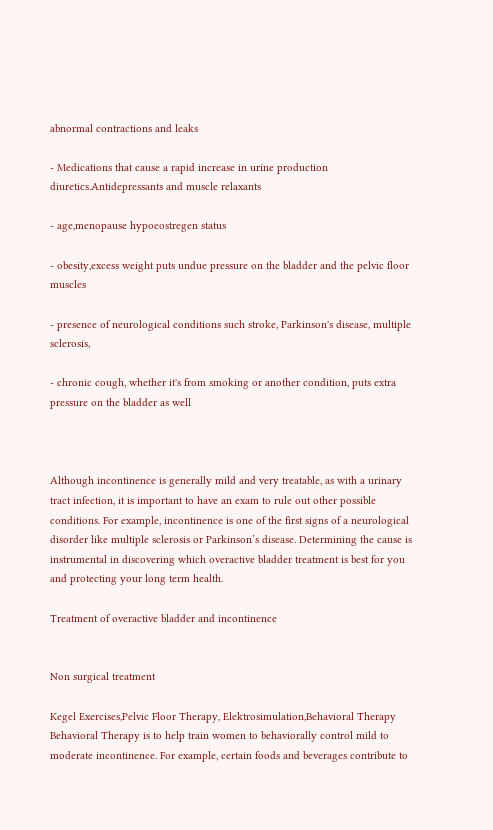abnormal contractions and leaks

- Medications that cause a rapid increase in urine production diuretics.Antidepressants and muscle relaxants

- age,menopause hypoeostregen status

- obesity,excess weight puts undue pressure on the bladder and the pelvic floor muscles

- presence of neurological conditions such stroke, Parkinson's disease, multiple sclerosis,

- chronic cough, whether it's from smoking or another condition, puts extra pressure on the bladder as well



Although incontinence is generally mild and very treatable, as with a urinary tract infection, it is important to have an exam to rule out other possible conditions. For example, incontinence is one of the first signs of a neurological disorder like multiple sclerosis or Parkinson’s disease. Determining the cause is instrumental in discovering which overactive bladder treatment is best for you and protecting your long term health.

Treatment of overactive bladder and incontinence


Non surgical treatment

Kegel Exercises,Pelvic Floor Therapy, Elektrosimulation,Behavioral Therapy
Behavioral Therapy is to help train women to behaviorally control mild to moderate incontinence. For example, certain foods and beverages contribute to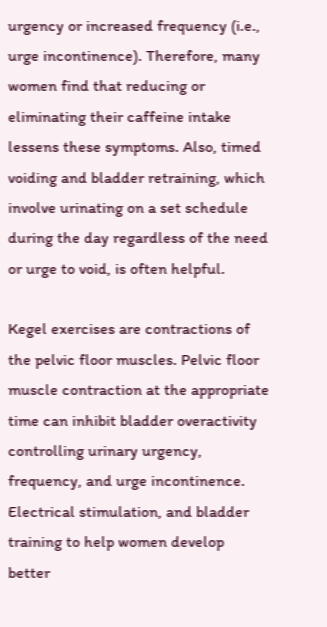urgency or increased frequency (i.e., urge incontinence). Therefore, many women find that reducing or eliminating their caffeine intake lessens these symptoms. Also, timed voiding and bladder retraining, which involve urinating on a set schedule during the day regardless of the need or urge to void, is often helpful.

Kegel exercises are contractions of the pelvic floor muscles. Pelvic floor muscle contraction at the appropriate time can inhibit bladder overactivity controlling urinary urgency, frequency, and urge incontinence. Electrical stimulation, and bladder training to help women develop better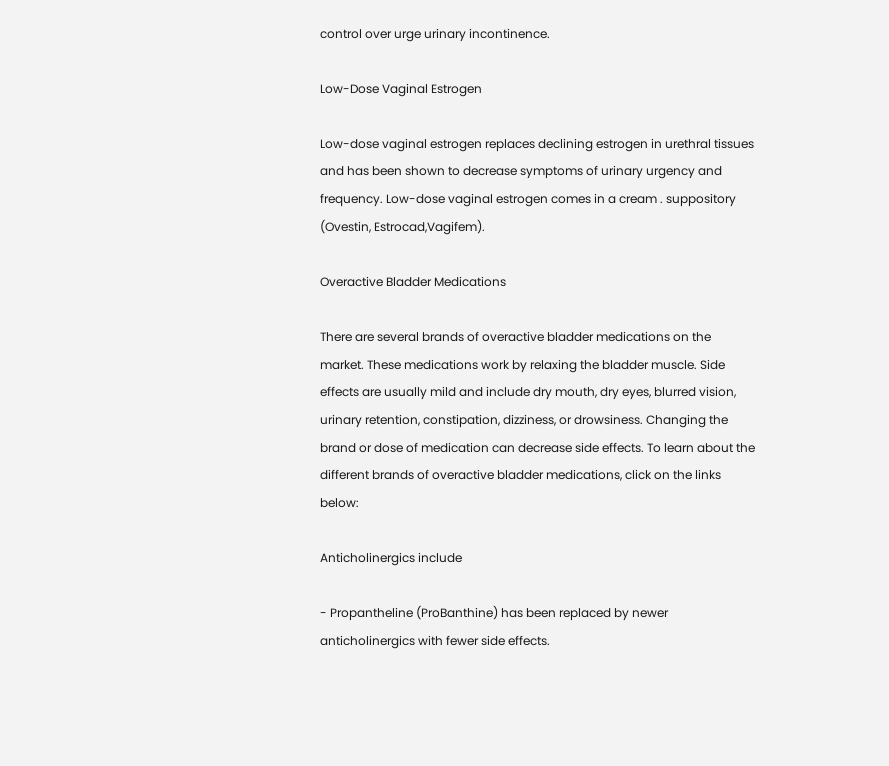control over urge urinary incontinence.

Low-Dose Vaginal Estrogen

Low-dose vaginal estrogen replaces declining estrogen in urethral tissues and has been shown to decrease symptoms of urinary urgency and frequency. Low-dose vaginal estrogen comes in a cream . suppository (Ovestin, Estrocad,Vagifem).

Overactive Bladder Medications

There are several brands of overactive bladder medications on the market. These medications work by relaxing the bladder muscle. Side effects are usually mild and include dry mouth, dry eyes, blurred vision, urinary retention, constipation, dizziness, or drowsiness. Changing the brand or dose of medication can decrease side effects. To learn about the different brands of overactive bladder medications, click on the links below:

Anticholinergics include

- Propantheline (ProBanthine) has been replaced by newer anticholinergics with fewer side effects.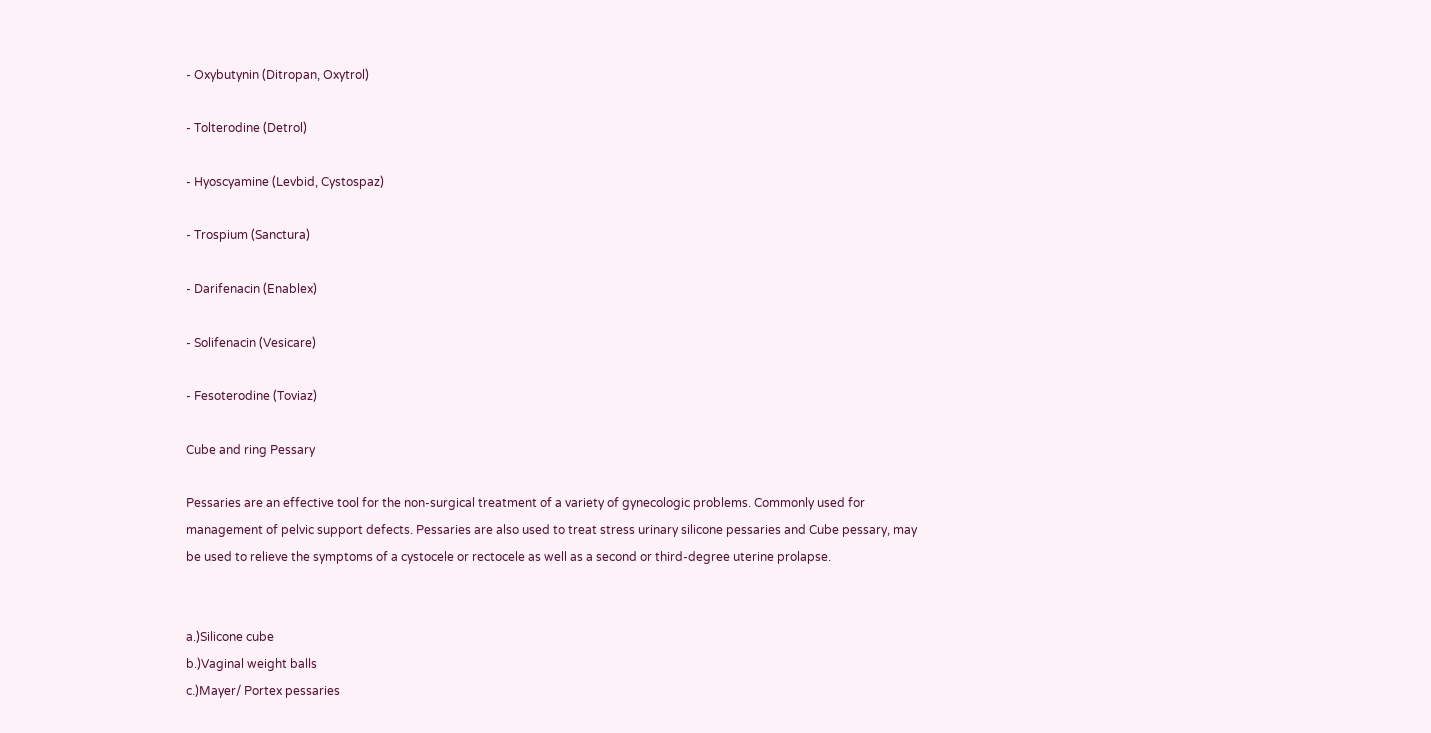- Oxybutynin (Ditropan, Oxytrol)

- Tolterodine (Detrol)

- Hyoscyamine (Levbid, Cystospaz)

- Trospium (Sanctura)

- Darifenacin (Enablex)

- Solifenacin (Vesicare)

- Fesoterodine (Toviaz)

Cube and ring Pessary

Pessaries are an effective tool for the non-surgical treatment of a variety of gynecologic problems. Commonly used for management of pelvic support defects. Pessaries are also used to treat stress urinary silicone pessaries and Cube pessary, may be used to relieve the symptoms of a cystocele or rectocele as well as a second or third-degree uterine prolapse.


a.)Silicone cube
b.)Vaginal weight balls
c.)Mayer/ Portex pessaries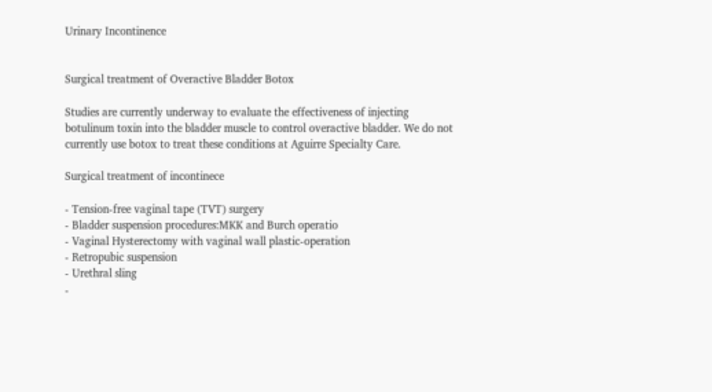Urinary Incontinence


Surgical treatment of Overactive Bladder Botox

Studies are currently underway to evaluate the effectiveness of injecting botulinum toxin into the bladder muscle to control overactive bladder. We do not currently use botox to treat these conditions at Aguirre Specialty Care.

Surgical treatment of incontinece

- Tension-free vaginal tape (TVT) surgery
- Bladder suspension procedures:MKK and Burch operatio
- Vaginal Hysterectomy with vaginal wall plastic-operation
- Retropubic suspension
- Urethral sling
-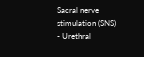Sacral nerve stimulation (SNS)
- Urethral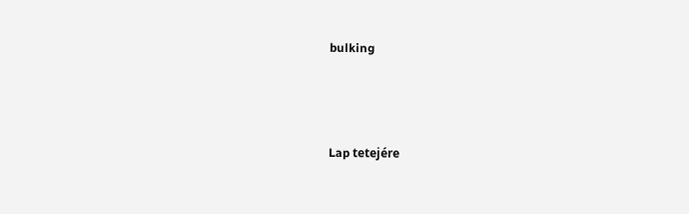bulking




Lap tetejére